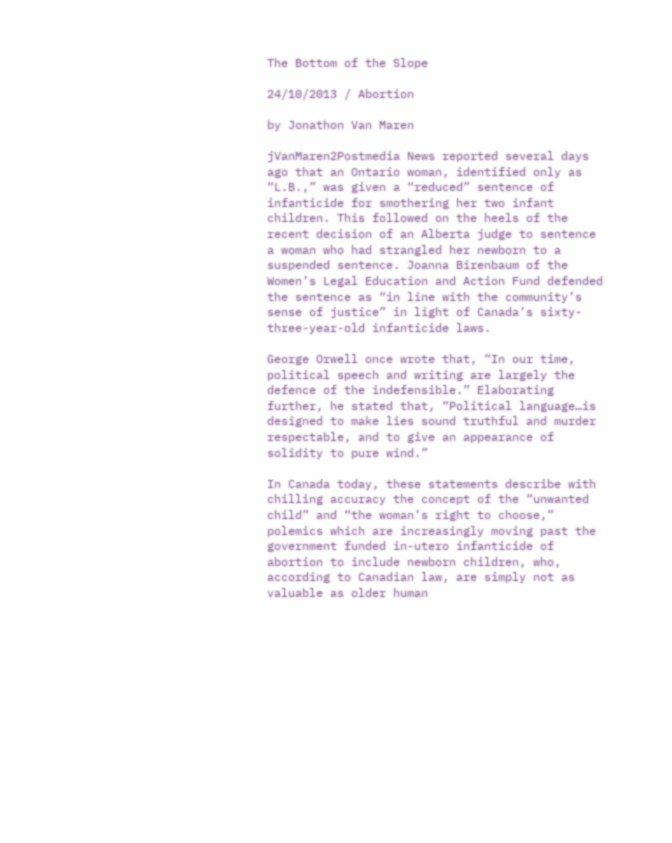The Bottom of the Slope

24/10/2013 / Abortion

by Jonathon Van Maren

jVanMaren2Postmedia News reported several days ago that an Ontario woman, identified only as “L.B.,” was given a “reduced” sentence of infanticide for smothering her two infant children. This followed on the heels of the recent decision of an Alberta judge to sentence a woman who had strangled her newborn to a suspended sentence. Joanna Birenbaum of the Women’s Legal Education and Action Fund defended the sentence as “in line with the community’s sense of justice” in light of Canada’s sixty-three-year-old infanticide laws.

George Orwell once wrote that, “In our time, political speech and writing are largely the defence of the indefensible.” Elaborating further, he stated that, “Political language…is designed to make lies sound truthful and murder respectable, and to give an appearance of solidity to pure wind.”

In Canada today, these statements describe with chilling accuracy the concept of the “unwanted child” and “the woman’s right to choose,” polemics which are increasingly moving past the government funded in-utero infanticide of abortion to include newborn children, who, according to Canadian law, are simply not as valuable as older human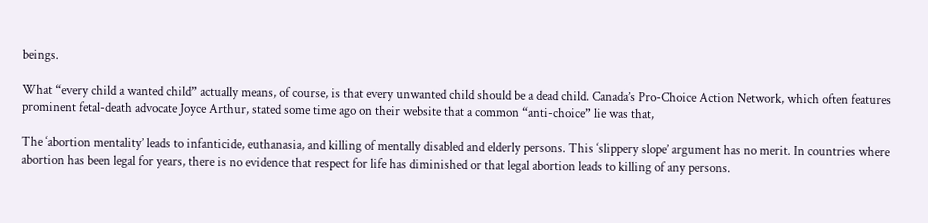beings.

What “every child a wanted child” actually means, of course, is that every unwanted child should be a dead child. Canada’s Pro-Choice Action Network, which often features prominent fetal-death advocate Joyce Arthur, stated some time ago on their website that a common “anti-choice” lie was that,

The ‘abortion mentality’ leads to infanticide, euthanasia, and killing of mentally disabled and elderly persons. This ‘slippery slope’ argument has no merit. In countries where abortion has been legal for years, there is no evidence that respect for life has diminished or that legal abortion leads to killing of any persons.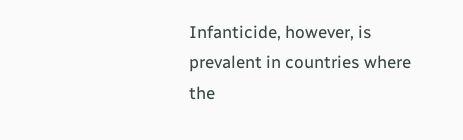Infanticide, however, is prevalent in countries where the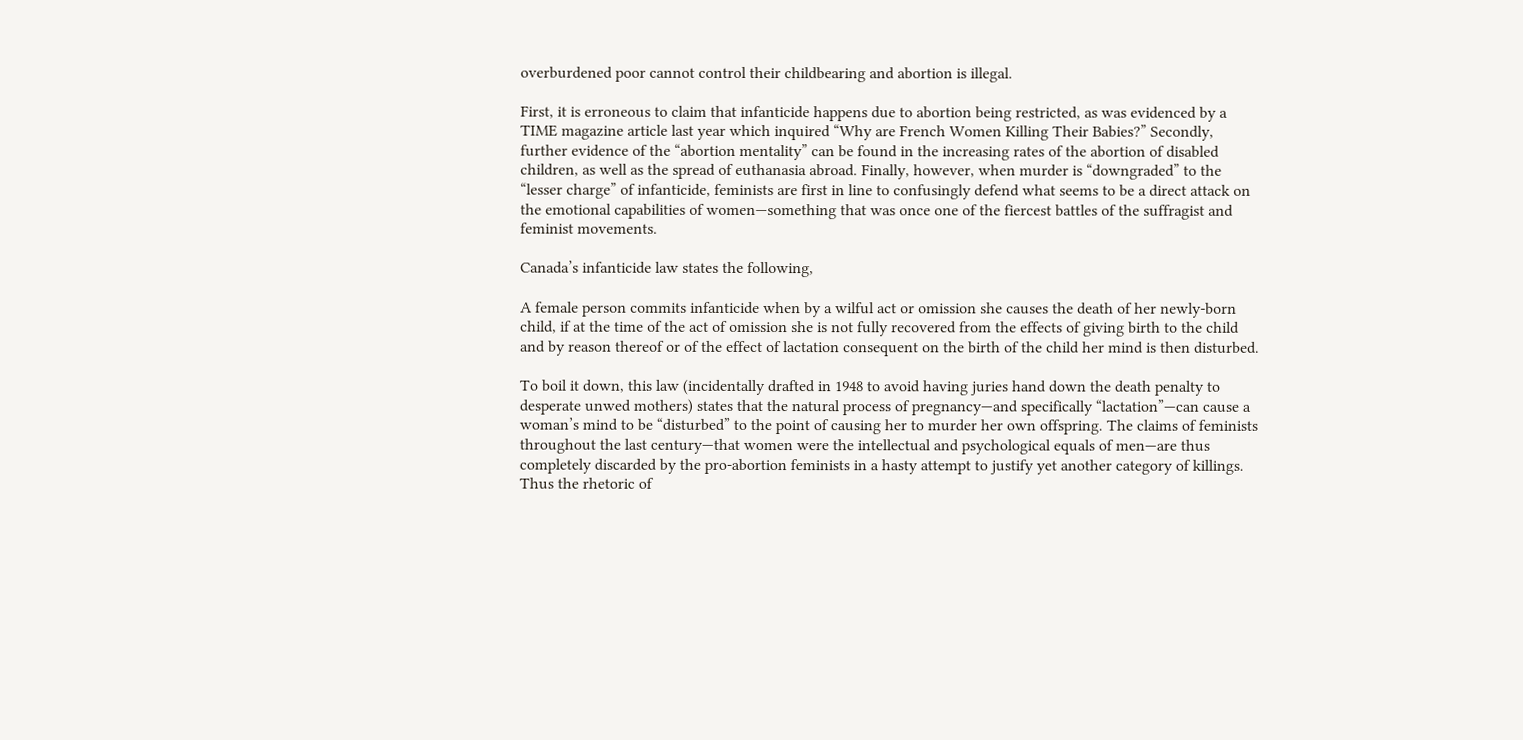overburdened poor cannot control their childbearing and abortion is illegal.

First, it is erroneous to claim that infanticide happens due to abortion being restricted, as was evidenced by a TIME magazine article last year which inquired “Why are French Women Killing Their Babies?” Secondly, further evidence of the “abortion mentality” can be found in the increasing rates of the abortion of disabled children, as well as the spread of euthanasia abroad. Finally, however, when murder is “downgraded” to the “lesser charge” of infanticide, feminists are first in line to confusingly defend what seems to be a direct attack on the emotional capabilities of women—something that was once one of the fiercest battles of the suffragist and feminist movements.

Canada’s infanticide law states the following,

A female person commits infanticide when by a wilful act or omission she causes the death of her newly-born child, if at the time of the act of omission she is not fully recovered from the effects of giving birth to the child and by reason thereof or of the effect of lactation consequent on the birth of the child her mind is then disturbed.

To boil it down, this law (incidentally drafted in 1948 to avoid having juries hand down the death penalty to desperate unwed mothers) states that the natural process of pregnancy—and specifically “lactation”—can cause a woman’s mind to be “disturbed” to the point of causing her to murder her own offspring. The claims of feminists throughout the last century—that women were the intellectual and psychological equals of men—are thus completely discarded by the pro-abortion feminists in a hasty attempt to justify yet another category of killings. Thus the rhetoric of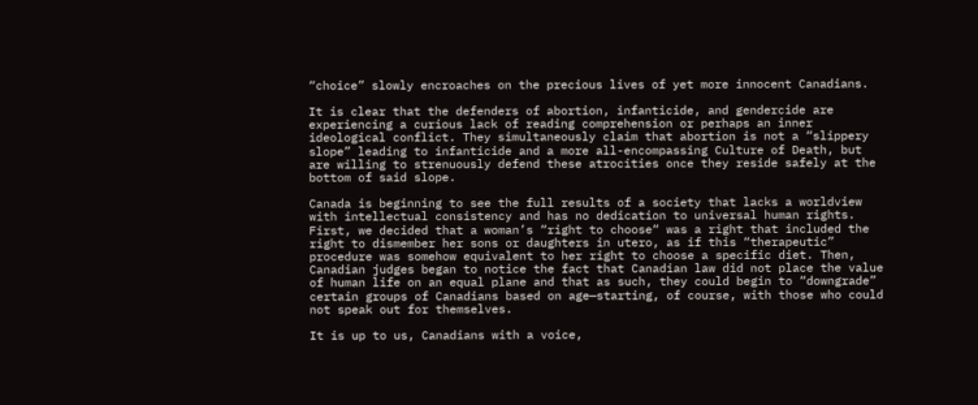“choice” slowly encroaches on the precious lives of yet more innocent Canadians.

It is clear that the defenders of abortion, infanticide, and gendercide are experiencing a curious lack of reading comprehension or perhaps an inner ideological conflict. They simultaneously claim that abortion is not a “slippery slope” leading to infanticide and a more all-encompassing Culture of Death, but are willing to strenuously defend these atrocities once they reside safely at the bottom of said slope.

Canada is beginning to see the full results of a society that lacks a worldview with intellectual consistency and has no dedication to universal human rights. First, we decided that a woman’s “right to choose“ was a right that included the right to dismember her sons or daughters in utero, as if this “therapeutic” procedure was somehow equivalent to her right to choose a specific diet. Then, Canadian judges began to notice the fact that Canadian law did not place the value of human life on an equal plane and that as such, they could begin to “downgrade” certain groups of Canadians based on age—starting, of course, with those who could not speak out for themselves.

It is up to us, Canadians with a voice,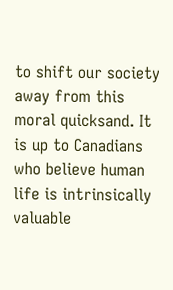to shift our society away from this moral quicksand. It is up to Canadians who believe human life is intrinsically valuable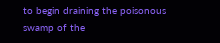to begin draining the poisonous swamp of the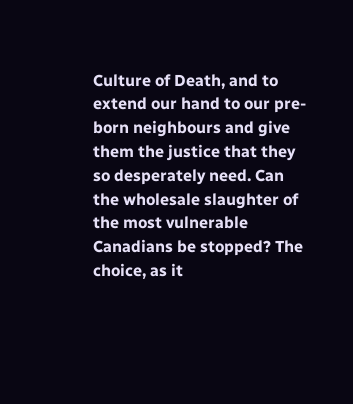Culture of Death, and to extend our hand to our pre-born neighbours and give them the justice that they so desperately need. Can the wholesale slaughter of the most vulnerable Canadians be stopped? The choice, as it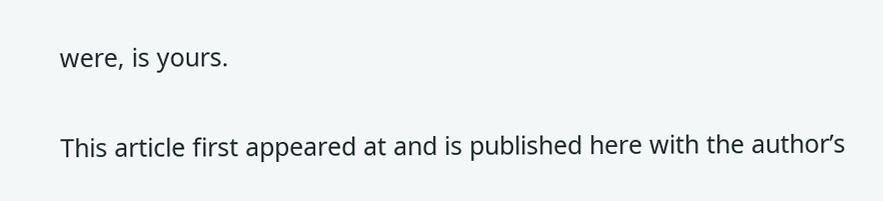were, is yours.

This article first appeared at and is published here with the author’s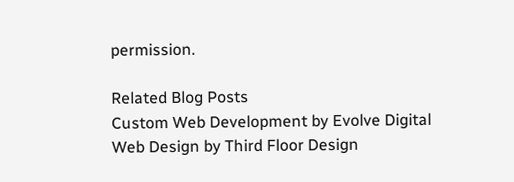permission.

Related Blog Posts
Custom Web Development by Evolve Digital
Web Design by Third Floor Design